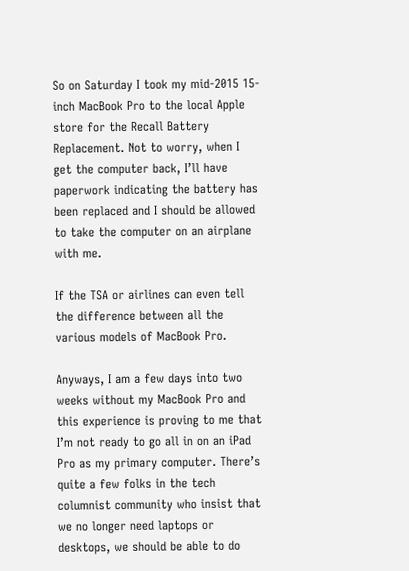So on Saturday I took my mid-2015 15-inch MacBook Pro to the local Apple store for the Recall Battery Replacement. Not to worry, when I get the computer back, I’ll have paperwork indicating the battery has been replaced and I should be allowed to take the computer on an airplane with me.

If the TSA or airlines can even tell the difference between all the various models of MacBook Pro.

Anyways, I am a few days into two weeks without my MacBook Pro and this experience is proving to me that I’m not ready to go all in on an iPad Pro as my primary computer. There’s quite a few folks in the tech columnist community who insist that we no longer need laptops or desktops, we should be able to do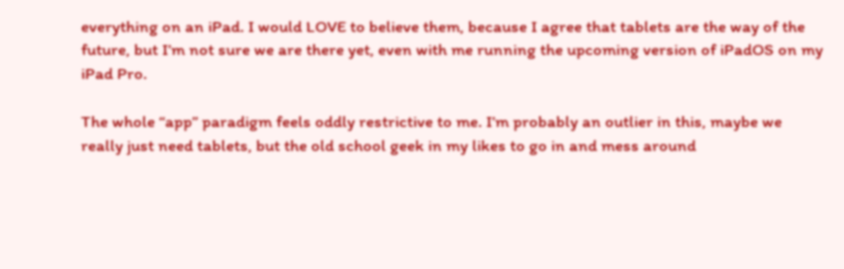everything on an iPad. I would LOVE to believe them, because I agree that tablets are the way of the future, but I’m not sure we are there yet, even with me running the upcoming version of iPadOS on my iPad Pro.

The whole “app” paradigm feels oddly restrictive to me. I’m probably an outlier in this, maybe we really just need tablets, but the old school geek in my likes to go in and mess around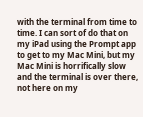with the terminal from time to time. I can sort of do that on my iPad using the Prompt app to get to my Mac Mini, but my Mac Mini is horrifically slow and the terminal is over there, not here on my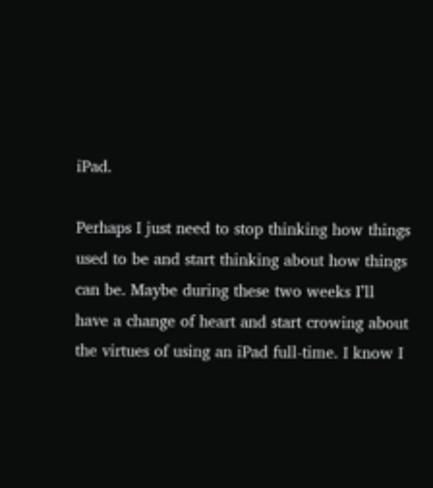iPad.

Perhaps I just need to stop thinking how things used to be and start thinking about how things can be. Maybe during these two weeks I’ll have a change of heart and start crowing about the virtues of using an iPad full-time. I know I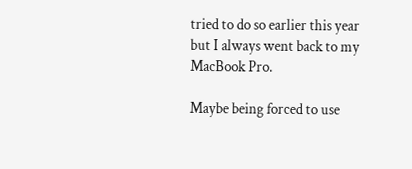tried to do so earlier this year but I always went back to my MacBook Pro.

Maybe being forced to use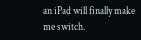an iPad will finally make me switch.